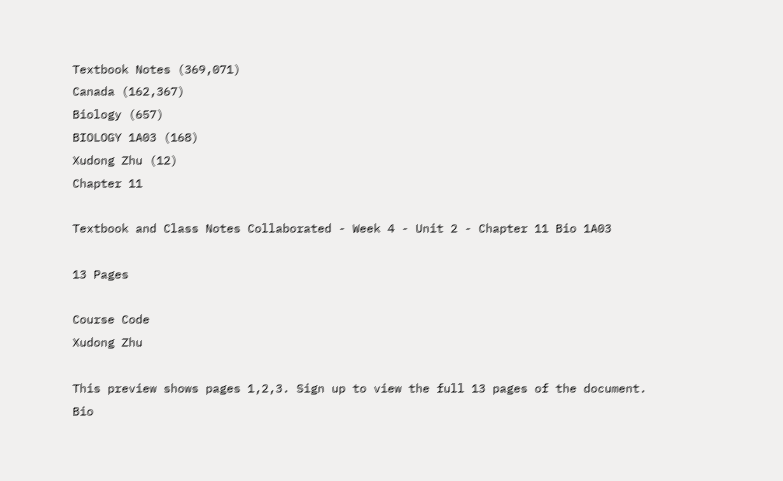Textbook Notes (369,071)
Canada (162,367)
Biology (657)
BIOLOGY 1A03 (168)
Xudong Zhu (12)
Chapter 11

Textbook and Class Notes Collaborated - Week 4 - Unit 2 - Chapter 11 Bio 1A03

13 Pages

Course Code
Xudong Zhu

This preview shows pages 1,2,3. Sign up to view the full 13 pages of the document.
Bio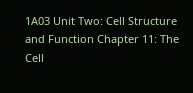1A03 Unit Two: Cell Structure and Function Chapter 11: The Cell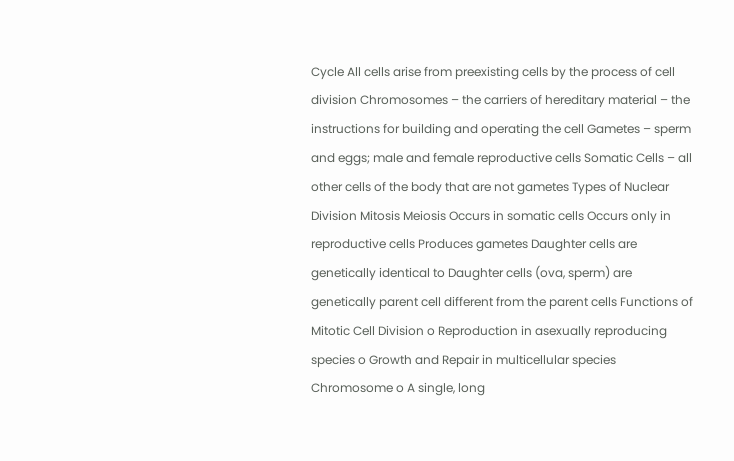Cycle All cells arise from preexisting cells by the process of cell division Chromosomes – the carriers of hereditary material – the instructions for building and operating the cell Gametes – sperm and eggs; male and female reproductive cells Somatic Cells – all other cells of the body that are not gametes Types of Nuclear Division Mitosis Meiosis Occurs in somatic cells Occurs only in reproductive cells Produces gametes Daughter cells are genetically identical to Daughter cells (ova, sperm) are genetically parent cell different from the parent cells Functions of Mitotic Cell Division o Reproduction in asexually reproducing species o Growth and Repair in multicellular species Chromosome o A single, long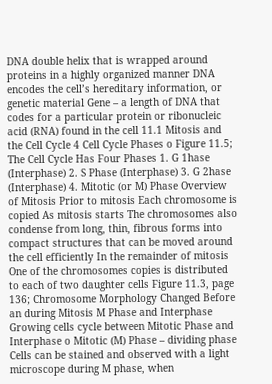DNA double helix that is wrapped around proteins in a highly organized manner DNA encodes the cell’s hereditary information, or genetic material Gene – a length of DNA that codes for a particular protein or ribonucleic acid (RNA) found in the cell 11.1 Mitosis and the Cell Cycle 4 Cell Cycle Phases o Figure 11.5; The Cell Cycle Has Four Phases 1. G 1hase (Interphase) 2. S Phase (Interphase) 3. G 2hase (Interphase) 4. Mitotic (or M) Phase Overview of Mitosis Prior to mitosis Each chromosome is copied As mitosis starts The chromosomes also condense from long, thin, fibrous forms into compact structures that can be moved around the cell efficiently In the remainder of mitosis One of the chromosomes copies is distributed to each of two daughter cells Figure 11.3, page 136; Chromosome Morphology Changed Before an during Mitosis M Phase and Interphase Growing cells cycle between Mitotic Phase and Interphase o Mitotic (M) Phase – dividing phase Cells can be stained and observed with a light microscope during M phase, when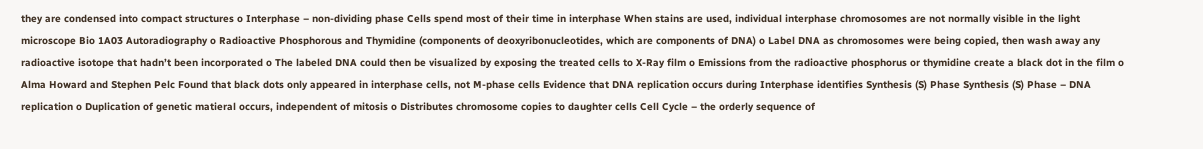they are condensed into compact structures o Interphase – non-dividing phase Cells spend most of their time in interphase When stains are used, individual interphase chromosomes are not normally visible in the light microscope Bio 1A03 Autoradiography o Radioactive Phosphorous and Thymidine (components of deoxyribonucleotides, which are components of DNA) o Label DNA as chromosomes were being copied, then wash away any radioactive isotope that hadn’t been incorporated o The labeled DNA could then be visualized by exposing the treated cells to X-Ray film o Emissions from the radioactive phosphorus or thymidine create a black dot in the film o Alma Howard and Stephen Pelc Found that black dots only appeared in interphase cells, not M-phase cells Evidence that DNA replication occurs during Interphase identifies Synthesis (S) Phase Synthesis (S) Phase – DNA replication o Duplication of genetic matieral occurs, independent of mitosis o Distributes chromosome copies to daughter cells Cell Cycle – the orderly sequence of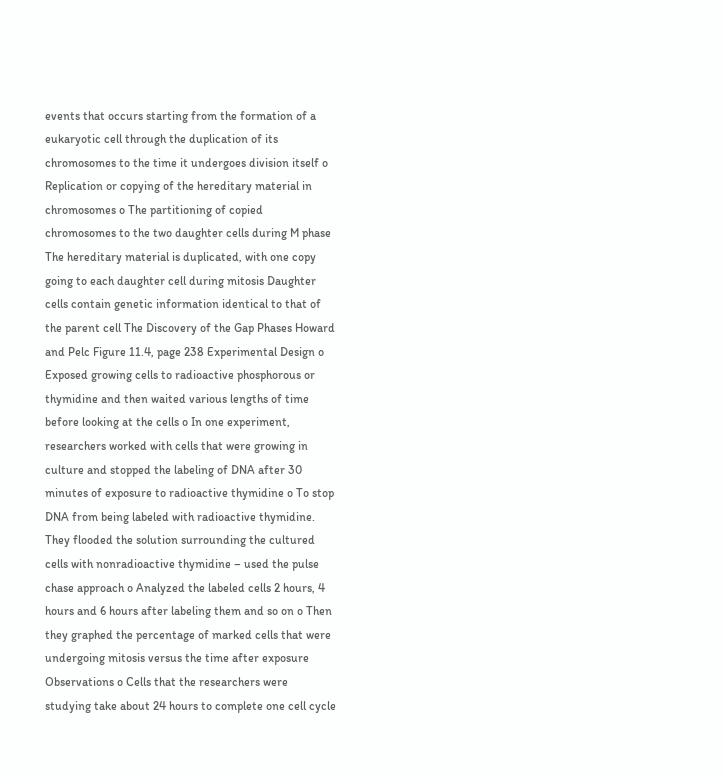events that occurs starting from the formation of a eukaryotic cell through the duplication of its chromosomes to the time it undergoes division itself o Replication or copying of the hereditary material in chromosomes o The partitioning of copied chromosomes to the two daughter cells during M phase The hereditary material is duplicated, with one copy going to each daughter cell during mitosis Daughter cells contain genetic information identical to that of the parent cell The Discovery of the Gap Phases Howard and Pelc Figure 11.4, page 238 Experimental Design o Exposed growing cells to radioactive phosphorous or thymidine and then waited various lengths of time before looking at the cells o In one experiment, researchers worked with cells that were growing in culture and stopped the labeling of DNA after 30 minutes of exposure to radioactive thymidine o To stop DNA from being labeled with radioactive thymidine. They flooded the solution surrounding the cultured cells with nonradioactive thymidine – used the pulse chase approach o Analyzed the labeled cells 2 hours, 4 hours and 6 hours after labeling them and so on o Then they graphed the percentage of marked cells that were undergoing mitosis versus the time after exposure Observations o Cells that the researchers were studying take about 24 hours to complete one cell cycle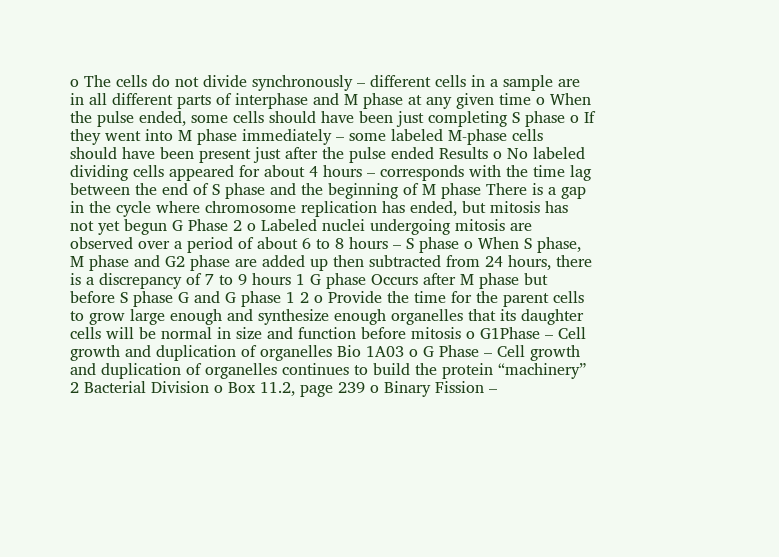o The cells do not divide synchronously – different cells in a sample are in all different parts of interphase and M phase at any given time o When the pulse ended, some cells should have been just completing S phase o If they went into M phase immediately – some labeled M-phase cells should have been present just after the pulse ended Results o No labeled dividing cells appeared for about 4 hours – corresponds with the time lag between the end of S phase and the beginning of M phase There is a gap in the cycle where chromosome replication has ended, but mitosis has not yet begun G Phase 2 o Labeled nuclei undergoing mitosis are observed over a period of about 6 to 8 hours – S phase o When S phase, M phase and G2 phase are added up then subtracted from 24 hours, there is a discrepancy of 7 to 9 hours 1 G phase Occurs after M phase but before S phase G and G phase 1 2 o Provide the time for the parent cells to grow large enough and synthesize enough organelles that its daughter cells will be normal in size and function before mitosis o G1Phase – Cell growth and duplication of organelles Bio 1A03 o G Phase – Cell growth and duplication of organelles continues to build the protein “machinery” 2 Bacterial Division o Box 11.2, page 239 o Binary Fission –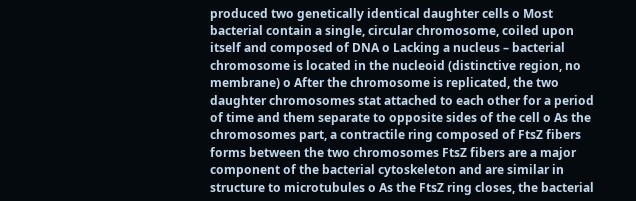produced two genetically identical daughter cells o Most bacterial contain a single, circular chromosome, coiled upon itself and composed of DNA o Lacking a nucleus – bacterial chromosome is located in the nucleoid (distinctive region, no membrane) o After the chromosome is replicated, the two daughter chromosomes stat attached to each other for a period of time and them separate to opposite sides of the cell o As the chromosomes part, a contractile ring composed of FtsZ fibers forms between the two chromosomes FtsZ fibers are a major component of the bacterial cytoskeleton and are similar in structure to microtubules o As the FtsZ ring closes, the bacterial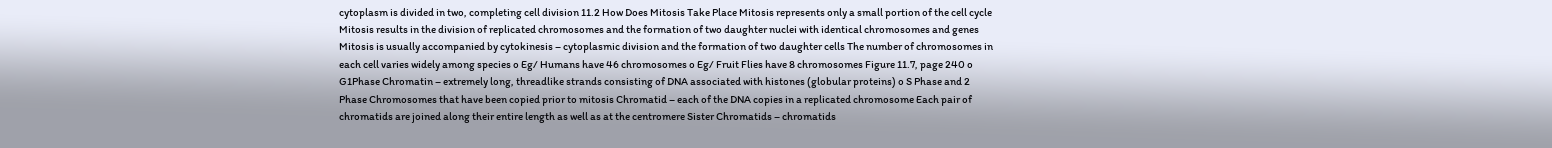cytoplasm is divided in two, completing cell division 11.2 How Does Mitosis Take Place Mitosis represents only a small portion of the cell cycle Mitosis results in the division of replicated chromosomes and the formation of two daughter nuclei with identical chromosomes and genes Mitosis is usually accompanied by cytokinesis – cytoplasmic division and the formation of two daughter cells The number of chromosomes in each cell varies widely among species o Eg/ Humans have 46 chromosomes o Eg/ Fruit Flies have 8 chromosomes Figure 11.7, page 240 o G1Phase Chromatin – extremely long, threadlike strands consisting of DNA associated with histones (globular proteins) o S Phase and 2 Phase Chromosomes that have been copied prior to mitosis Chromatid – each of the DNA copies in a replicated chromosome Each pair of chromatids are joined along their entire length as well as at the centromere Sister Chromatids – chromatids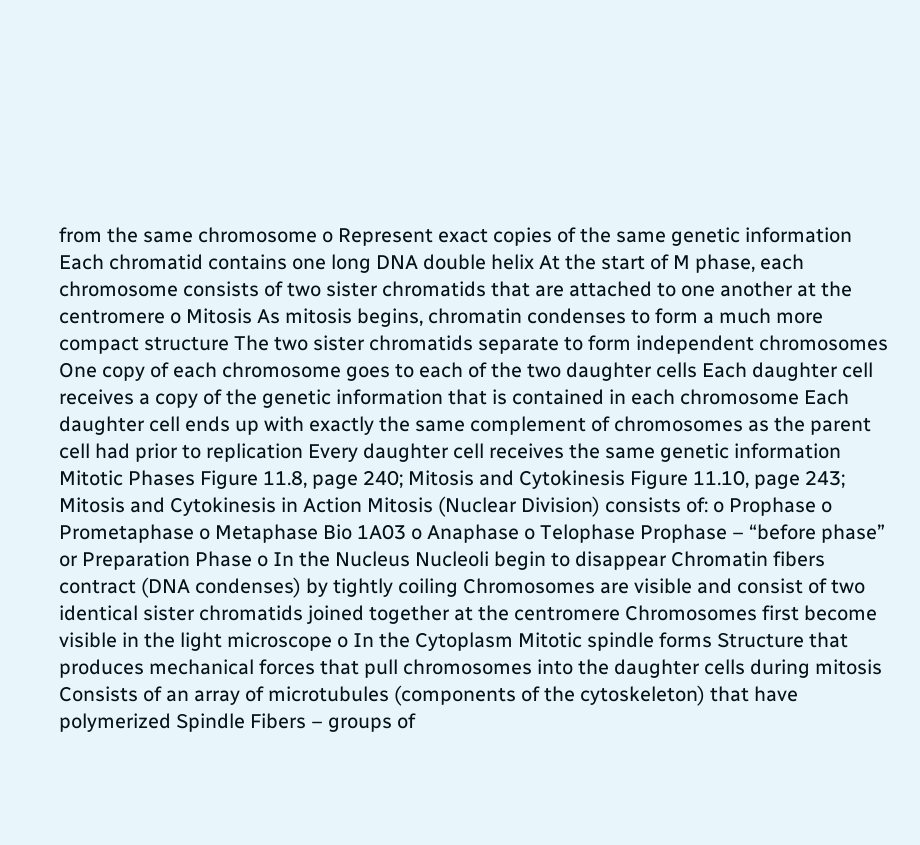from the same chromosome o Represent exact copies of the same genetic information Each chromatid contains one long DNA double helix At the start of M phase, each chromosome consists of two sister chromatids that are attached to one another at the centromere o Mitosis As mitosis begins, chromatin condenses to form a much more compact structure The two sister chromatids separate to form independent chromosomes One copy of each chromosome goes to each of the two daughter cells Each daughter cell receives a copy of the genetic information that is contained in each chromosome Each daughter cell ends up with exactly the same complement of chromosomes as the parent cell had prior to replication Every daughter cell receives the same genetic information Mitotic Phases Figure 11.8, page 240; Mitosis and Cytokinesis Figure 11.10, page 243; Mitosis and Cytokinesis in Action Mitosis (Nuclear Division) consists of: o Prophase o Prometaphase o Metaphase Bio 1A03 o Anaphase o Telophase Prophase – “before phase” or Preparation Phase o In the Nucleus Nucleoli begin to disappear Chromatin fibers contract (DNA condenses) by tightly coiling Chromosomes are visible and consist of two identical sister chromatids joined together at the centromere Chromosomes first become visible in the light microscope o In the Cytoplasm Mitotic spindle forms Structure that produces mechanical forces that pull chromosomes into the daughter cells during mitosis Consists of an array of microtubules (components of the cytoskeleton) that have polymerized Spindle Fibers – groups of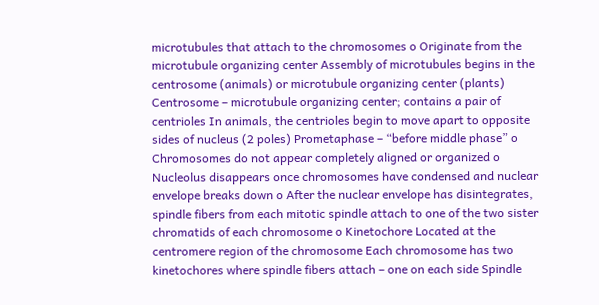microtubules that attach to the chromosomes o Originate from the microtubule organizing center Assembly of microtubules begins in the centrosome (animals) or microtubule organizing center (plants) Centrosome – microtubule organizing center; contains a pair of centrioles In animals, the centrioles begin to move apart to opposite sides of nucleus (2 poles) Prometaphase – “before middle phase” o Chromosomes do not appear completely aligned or organized o Nucleolus disappears once chromosomes have condensed and nuclear envelope breaks down o After the nuclear envelope has disintegrates, spindle fibers from each mitotic spindle attach to one of the two sister chromatids of each chromosome o Kinetochore Located at the centromere region of the chromosome Each chromosome has two kinetochores where spindle fibers attach – one on each side Spindle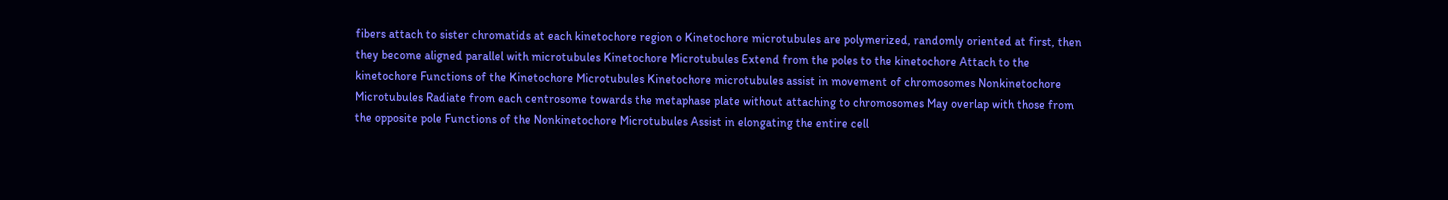fibers attach to sister chromatids at each kinetochore region o Kinetochore microtubules are polymerized, randomly oriented at first, then they become aligned parallel with microtubules Kinetochore Microtubules Extend from the poles to the kinetochore Attach to the kinetochore Functions of the Kinetochore Microtubules Kinetochore microtubules assist in movement of chromosomes Nonkinetochore Microtubules Radiate from each centrosome towards the metaphase plate without attaching to chromosomes May overlap with those from the opposite pole Functions of the Nonkinetochore Microtubules Assist in elongating the entire cell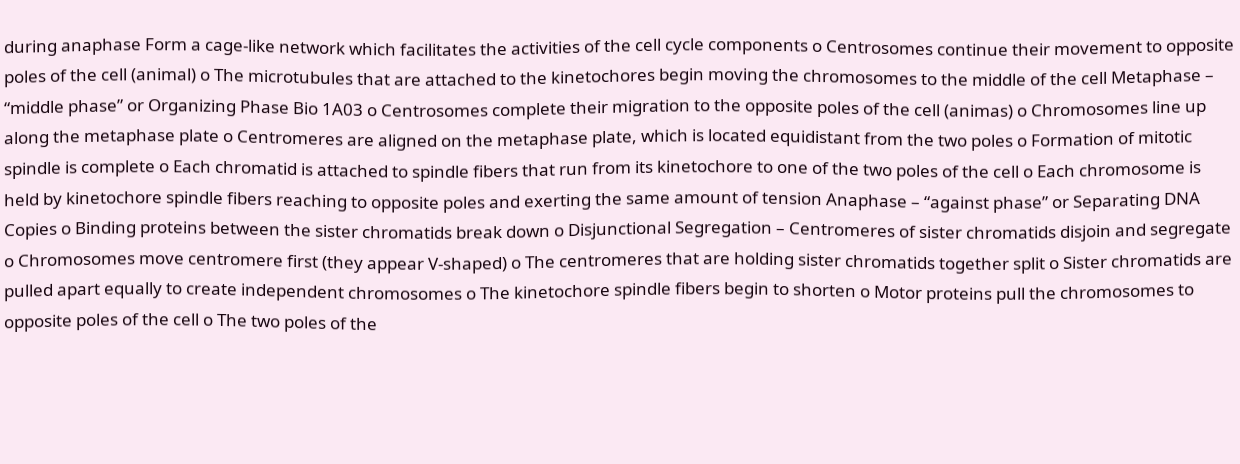during anaphase Form a cage-like network which facilitates the activities of the cell cycle components o Centrosomes continue their movement to opposite poles of the cell (animal) o The microtubules that are attached to the kinetochores begin moving the chromosomes to the middle of the cell Metaphase – “middle phase” or Organizing Phase Bio 1A03 o Centrosomes complete their migration to the opposite poles of the cell (animas) o Chromosomes line up along the metaphase plate o Centromeres are aligned on the metaphase plate, which is located equidistant from the two poles o Formation of mitotic spindle is complete o Each chromatid is attached to spindle fibers that run from its kinetochore to one of the two poles of the cell o Each chromosome is held by kinetochore spindle fibers reaching to opposite poles and exerting the same amount of tension Anaphase – “against phase” or Separating DNA Copies o Binding proteins between the sister chromatids break down o Disjunctional Segregation – Centromeres of sister chromatids disjoin and segregate o Chromosomes move centromere first (they appear V-shaped) o The centromeres that are holding sister chromatids together split o Sister chromatids are pulled apart equally to create independent chromosomes o The kinetochore spindle fibers begin to shorten o Motor proteins pull the chromosomes to opposite poles of the cell o The two poles of the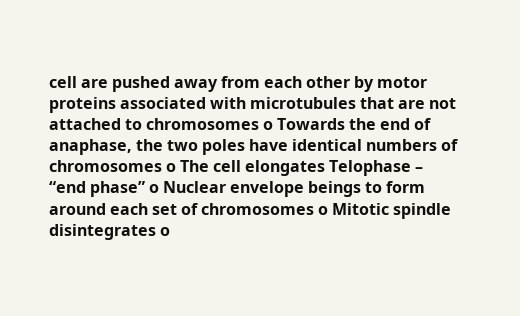cell are pushed away from each other by motor proteins associated with microtubules that are not attached to chromosomes o Towards the end of anaphase, the two poles have identical numbers of chromosomes o The cell elongates Telophase – “end phase” o Nuclear envelope beings to form around each set of chromosomes o Mitotic spindle disintegrates o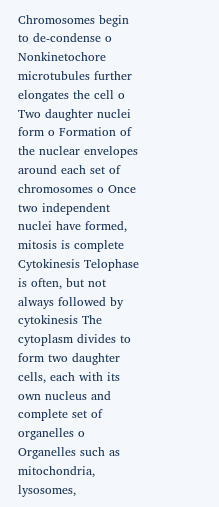Chromosomes begin to de-condense o Nonkinetochore microtubules further elongates the cell o Two daughter nuclei form o Formation of the nuclear envelopes around each set of chromosomes o Once two independent nuclei have formed, mitosis is complete Cytokinesis Telophase is often, but not always followed by cytokinesis The cytoplasm divides to form two daughter cells, each with its own nucleus and complete set of organelles o Organelles such as mitochondria, lysosomes,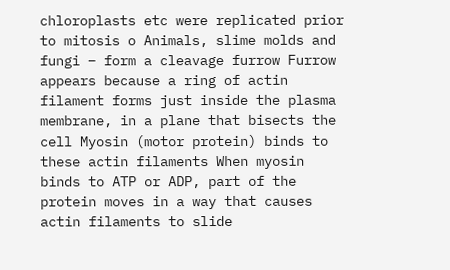chloroplasts etc were replicated prior to mitosis o Animals, slime molds and fungi – form a cleavage furrow Furrow appears because a ring of actin filament forms just inside the plasma membrane, in a plane that bisects the cell Myosin (motor protein) binds to these actin filaments When myosin binds to ATP or ADP, part of the protein moves in a way that causes actin filaments to slide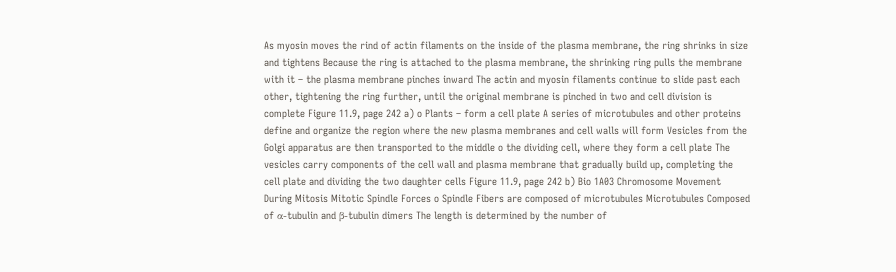As myosin moves the rind of actin filaments on the inside of the plasma membrane, the ring shrinks in size and tightens Because the ring is attached to the plasma membrane, the shrinking ring pulls the membrane with it – the plasma membrane pinches inward The actin and myosin filaments continue to slide past each other, tightening the ring further, until the original membrane is pinched in two and cell division is complete Figure 11.9, page 242 a) o Plants – form a cell plate A series of microtubules and other proteins define and organize the region where the new plasma membranes and cell walls will form Vesicles from the Golgi apparatus are then transported to the middle o the dividing cell, where they form a cell plate The vesicles carry components of the cell wall and plasma membrane that gradually build up, completing the cell plate and dividing the two daughter cells Figure 11.9, page 242 b) Bio 1A03 Chromosome Movement During Mitosis Mitotic Spindle Forces o Spindle Fibers are composed of microtubules Microtubules Composed of α-tubulin and β-tubulin dimers The length is determined by the number of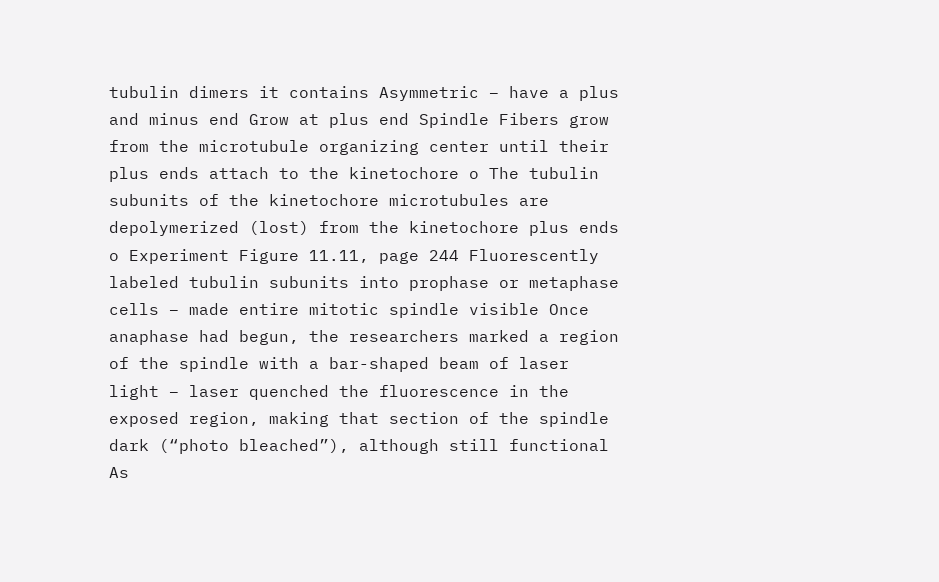tubulin dimers it contains Asymmetric – have a plus and minus end Grow at plus end Spindle Fibers grow from the microtubule organizing center until their plus ends attach to the kinetochore o The tubulin subunits of the kinetochore microtubules are depolymerized (lost) from the kinetochore plus ends o Experiment Figure 11.11, page 244 Fluorescently labeled tubulin subunits into prophase or metaphase cells – made entire mitotic spindle visible Once anaphase had begun, the researchers marked a region of the spindle with a bar-shaped beam of laser light – laser quenched the fluorescence in the exposed region, making that section of the spindle dark (“photo bleached”), although still functional As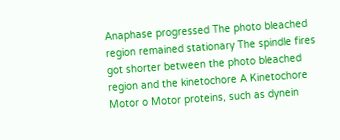Anaphase progressed The photo bleached region remained stationary The spindle fires got shorter between the photo bleached region and the kinetochore A Kinetochore Motor o Motor proteins, such as dynein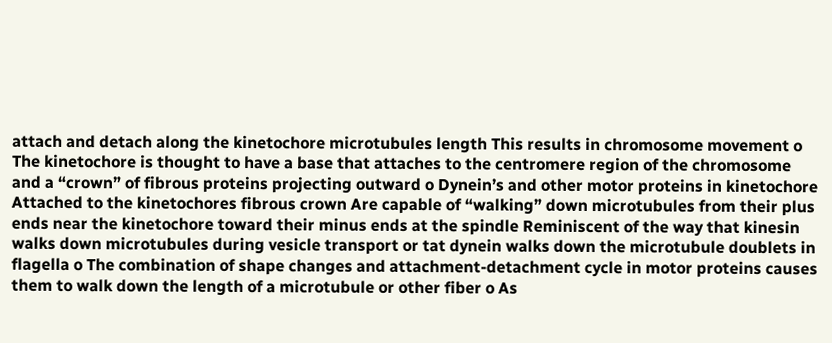attach and detach along the kinetochore microtubules length This results in chromosome movement o The kinetochore is thought to have a base that attaches to the centromere region of the chromosome and a “crown” of fibrous proteins projecting outward o Dynein’s and other motor proteins in kinetochore Attached to the kinetochores fibrous crown Are capable of “walking” down microtubules from their plus ends near the kinetochore toward their minus ends at the spindle Reminiscent of the way that kinesin walks down microtubules during vesicle transport or tat dynein walks down the microtubule doublets in flagella o The combination of shape changes and attachment-detachment cycle in motor proteins causes them to walk down the length of a microtubule or other fiber o As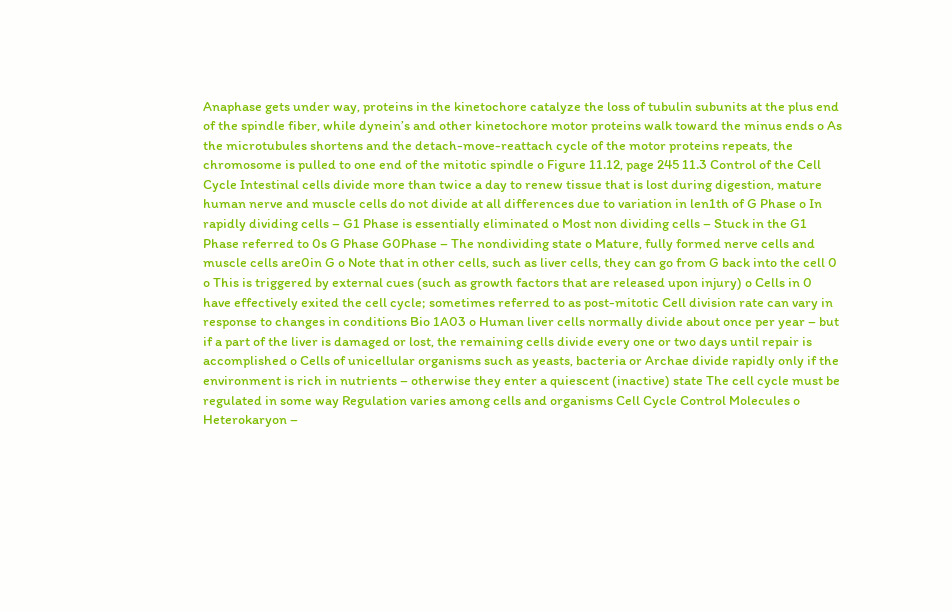Anaphase gets under way, proteins in the kinetochore catalyze the loss of tubulin subunits at the plus end of the spindle fiber, while dynein’s and other kinetochore motor proteins walk toward the minus ends o As the microtubules shortens and the detach-move-reattach cycle of the motor proteins repeats, the chromosome is pulled to one end of the mitotic spindle o Figure 11.12, page 245 11.3 Control of the Cell Cycle Intestinal cells divide more than twice a day to renew tissue that is lost during digestion, mature human nerve and muscle cells do not divide at all differences due to variation in len1th of G Phase o In rapidly dividing cells – G1 Phase is essentially eliminated o Most non dividing cells – Stuck in the G1 Phase referred to 0s G Phase G0Phase – The nondividing state o Mature, fully formed nerve cells and muscle cells are0in G o Note that in other cells, such as liver cells, they can go from G back into the cell 0 o This is triggered by external cues (such as growth factors that are released upon injury) o Cells in 0 have effectively exited the cell cycle; sometimes referred to as post-mitotic Cell division rate can vary in response to changes in conditions Bio 1A03 o Human liver cells normally divide about once per year – but if a part of the liver is damaged or lost, the remaining cells divide every one or two days until repair is accomplished o Cells of unicellular organisms such as yeasts, bacteria or Archae divide rapidly only if the environment is rich in nutrients – otherwise they enter a quiescent (inactive) state The cell cycle must be regulated in some way Regulation varies among cells and organisms Cell Cycle Control Molecules o Heterokaryon –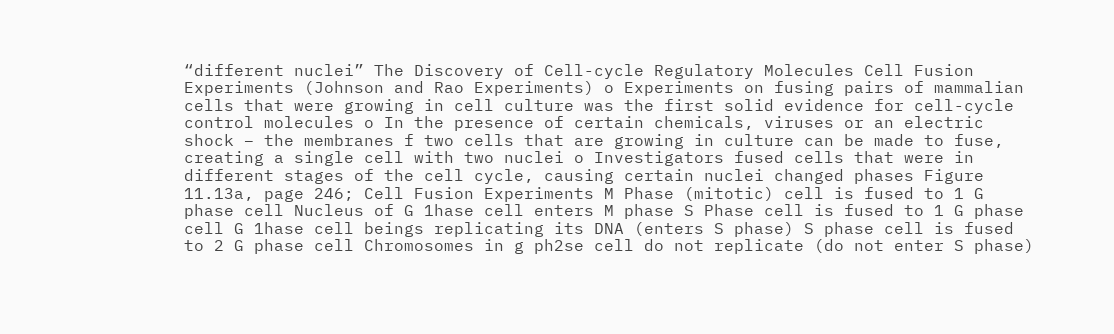“different nuclei” The Discovery of Cell-cycle Regulatory Molecules Cell Fusion Experiments (Johnson and Rao Experiments) o Experiments on fusing pairs of mammalian cells that were growing in cell culture was the first solid evidence for cell-cycle control molecules o In the presence of certain chemicals, viruses or an electric shock – the membranes f two cells that are growing in culture can be made to fuse, creating a single cell with two nuclei o Investigators fused cells that were in different stages of the cell cycle, causing certain nuclei changed phases Figure 11.13a, page 246; Cell Fusion Experiments M Phase (mitotic) cell is fused to 1 G phase cell Nucleus of G 1hase cell enters M phase S Phase cell is fused to 1 G phase cell G 1hase cell beings replicating its DNA (enters S phase) S phase cell is fused to 2 G phase cell Chromosomes in g ph2se cell do not replicate (do not enter S phase)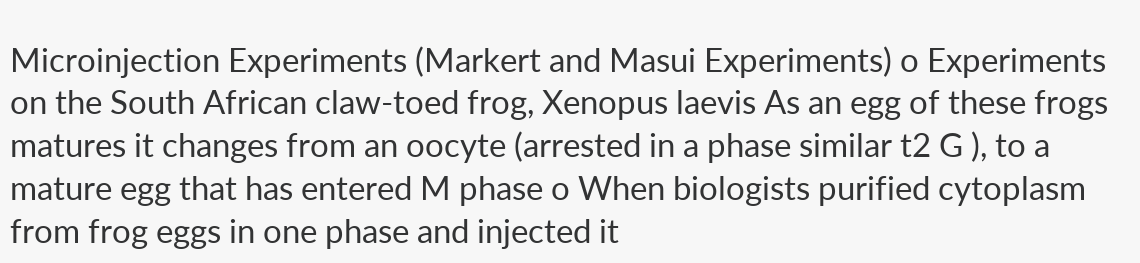Microinjection Experiments (Markert and Masui Experiments) o Experiments on the South African claw-toed frog, Xenopus laevis As an egg of these frogs matures it changes from an oocyte (arrested in a phase similar t2 G ), to a mature egg that has entered M phase o When biologists purified cytoplasm from frog eggs in one phase and injected it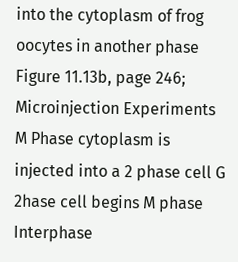into the cytoplasm of frog oocytes in another phase Figure 11.13b, page 246; Microinjection Experiments M Phase cytoplasm is injected into a 2 phase cell G 2hase cell begins M phase Interphase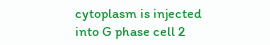cytoplasm is injected into G phase cell 2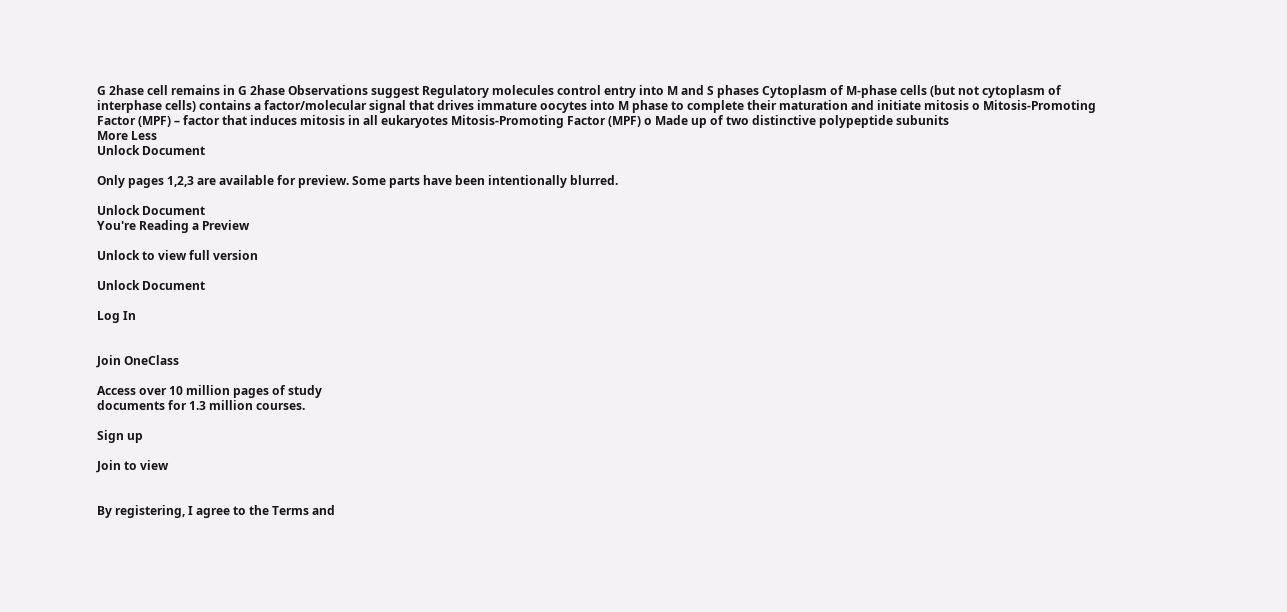G 2hase cell remains in G 2hase Observations suggest Regulatory molecules control entry into M and S phases Cytoplasm of M-phase cells (but not cytoplasm of interphase cells) contains a factor/molecular signal that drives immature oocytes into M phase to complete their maturation and initiate mitosis o Mitosis-Promoting Factor (MPF) – factor that induces mitosis in all eukaryotes Mitosis-Promoting Factor (MPF) o Made up of two distinctive polypeptide subunits
More Less
Unlock Document

Only pages 1,2,3 are available for preview. Some parts have been intentionally blurred.

Unlock Document
You're Reading a Preview

Unlock to view full version

Unlock Document

Log In


Join OneClass

Access over 10 million pages of study
documents for 1.3 million courses.

Sign up

Join to view


By registering, I agree to the Terms and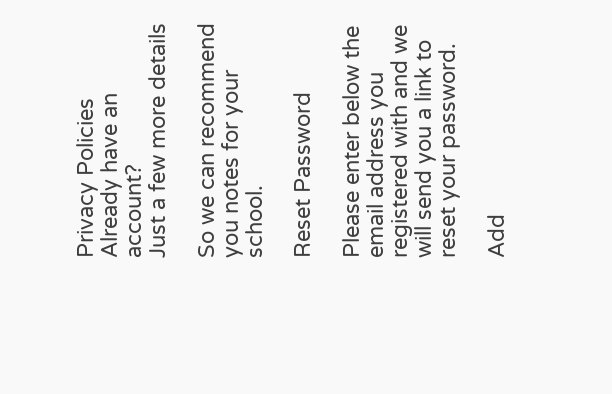Privacy Policies
Already have an account?
Just a few more details

So we can recommend you notes for your school.

Reset Password

Please enter below the email address you registered with and we will send you a link to reset your password.

Add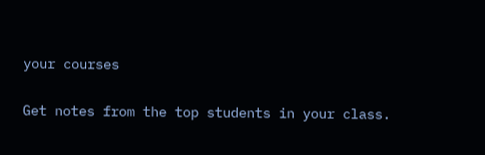your courses

Get notes from the top students in your class.